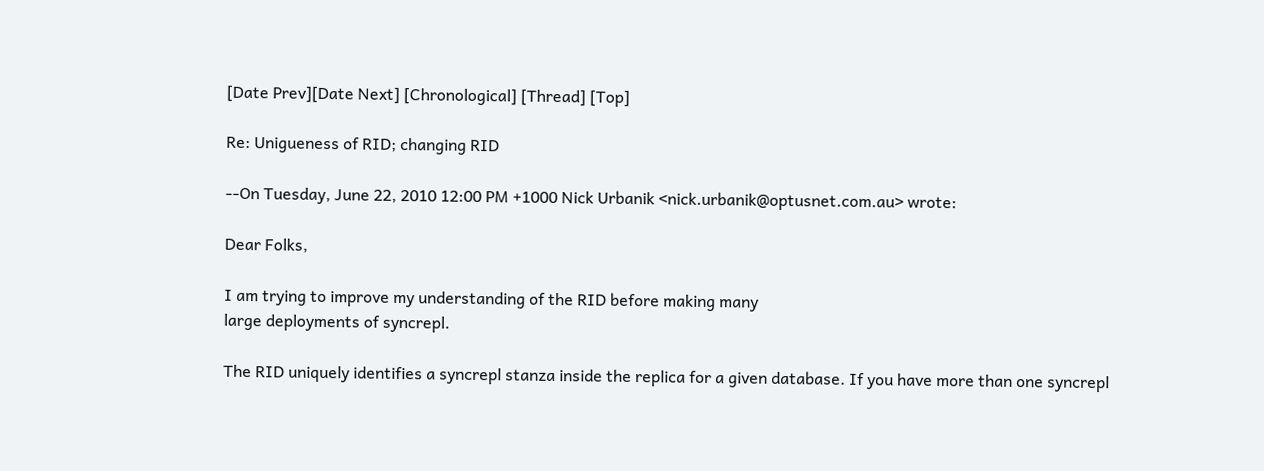[Date Prev][Date Next] [Chronological] [Thread] [Top]

Re: Unigueness of RID; changing RID

--On Tuesday, June 22, 2010 12:00 PM +1000 Nick Urbanik <nick.urbanik@optusnet.com.au> wrote:

Dear Folks,

I am trying to improve my understanding of the RID before making many
large deployments of syncrepl.

The RID uniquely identifies a syncrepl stanza inside the replica for a given database. If you have more than one syncrepl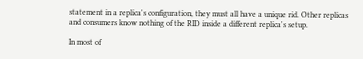statement in a replica's configuration, they must all have a unique rid. Other replicas and consumers know nothing of the RID inside a different replica's setup.

In most of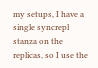my setups, I have a single syncrepl stanza on the replicas, so I use the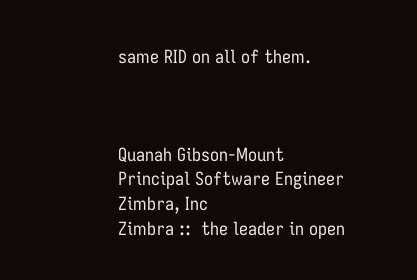same RID on all of them.



Quanah Gibson-Mount
Principal Software Engineer
Zimbra, Inc
Zimbra ::  the leader in open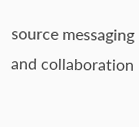source messaging and collaboration